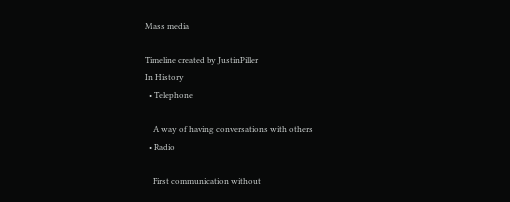Mass media

Timeline created by JustinPiller
In History
  • Telephone

    A way of having conversations with others
  • Radio

    First communication without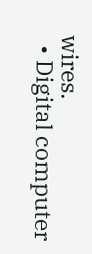wires.
  • Digital computer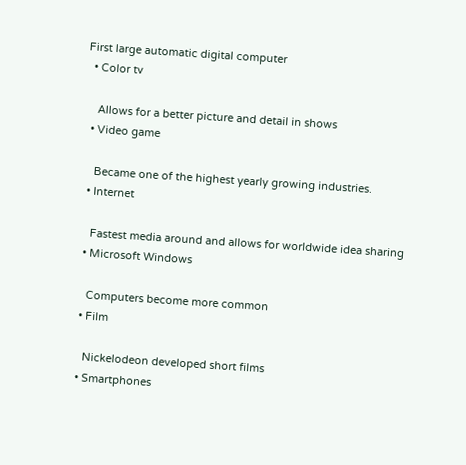First large automatic digital computer
  • Color tv

    Allows for a better picture and detail in shows
  • Video game

    Became one of the highest yearly growing industries.
  • Internet

    Fastest media around and allows for worldwide idea sharing
  • Microsoft Windows

    Computers become more common
  • Film

    Nickelodeon developed short films
  • Smartphones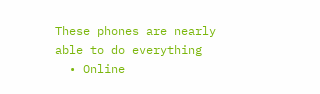These phones are nearly able to do everything
  • Online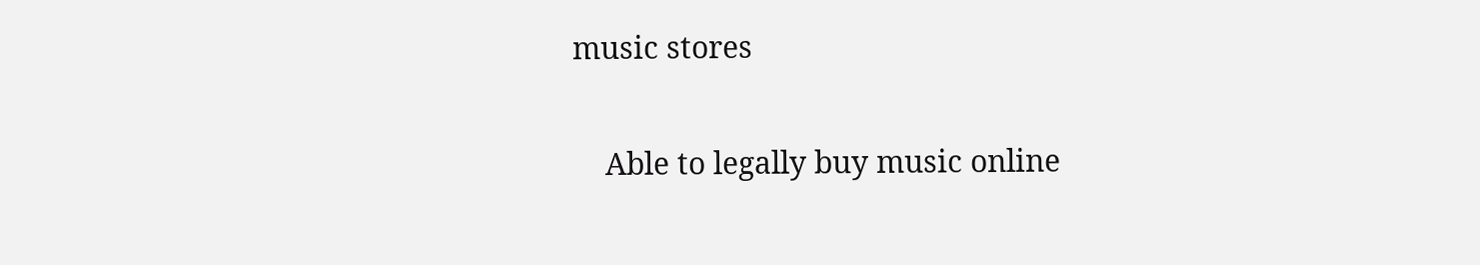music stores

    Able to legally buy music online